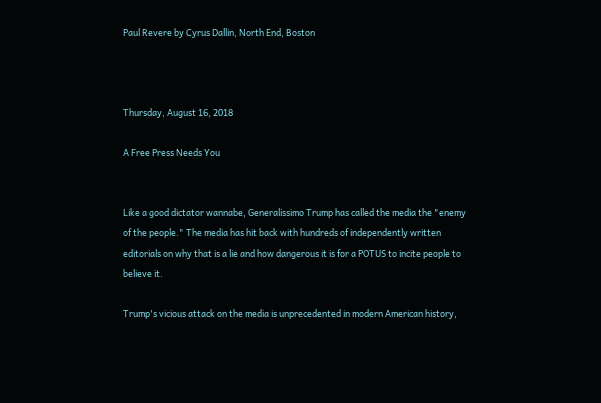Paul Revere by Cyrus Dallin, North End, Boston



Thursday, August 16, 2018

A Free Press Needs You


Like a good dictator wannabe, Generalissimo Trump has called the media the "enemy of the people." The media has hit back with hundreds of independently written editorials on why that is a lie and how dangerous it is for a POTUS to incite people to believe it.

Trump's vicious attack on the media is unprecedented in modern American history,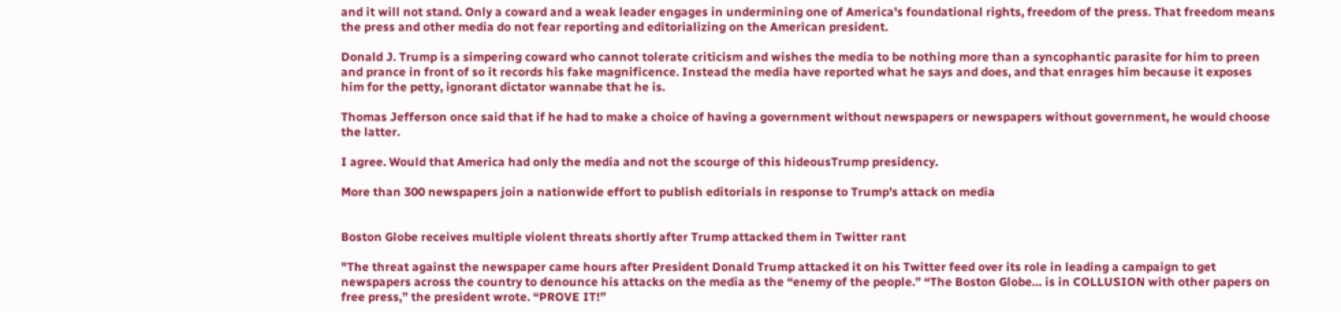and it will not stand. Only a coward and a weak leader engages in undermining one of America's foundational rights, freedom of the press. That freedom means the press and other media do not fear reporting and editorializing on the American president.

Donald J. Trump is a simpering coward who cannot tolerate criticism and wishes the media to be nothing more than a syncophantic parasite for him to preen and prance in front of so it records his fake magnificence. Instead the media have reported what he says and does, and that enrages him because it exposes him for the petty, ignorant dictator wannabe that he is.

Thomas Jefferson once said that if he had to make a choice of having a government without newspapers or newspapers without government, he would choose the latter.

I agree. Would that America had only the media and not the scourge of this hideousTrump presidency.

More than 300 newspapers join a nationwide effort to publish editorials in response to Trump's attack on media


Boston Globe receives multiple violent threats shortly after Trump attacked them in Twitter rant

"The threat against the newspaper came hours after President Donald Trump attacked it on his Twitter feed over its role in leading a campaign to get newspapers across the country to denounce his attacks on the media as the “enemy of the people.” “The Boston Globe… is in COLLUSION with other papers on free press,” the president wrote. “PROVE IT!”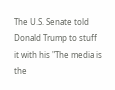The U.S. Senate told Donald Trump to stuff it with his "The media is the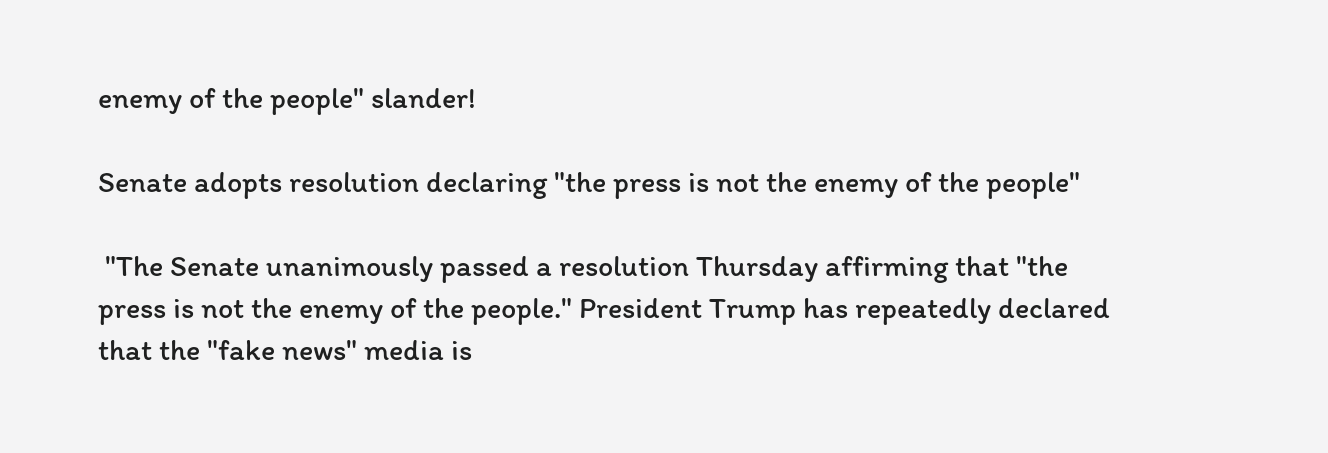enemy of the people" slander!

Senate adopts resolution declaring "the press is not the enemy of the people"

 "The Senate unanimously passed a resolution Thursday affirming that "the press is not the enemy of the people." President Trump has repeatedly declared that the "fake news" media is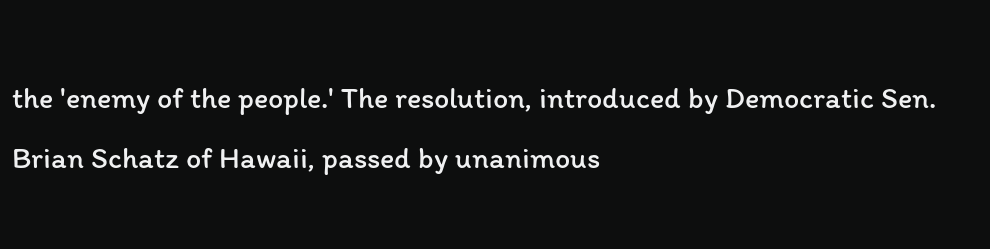the 'enemy of the people.' The resolution, introduced by Democratic Sen. Brian Schatz of Hawaii, passed by unanimous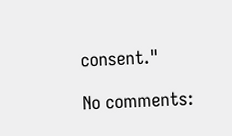consent."

No comments: